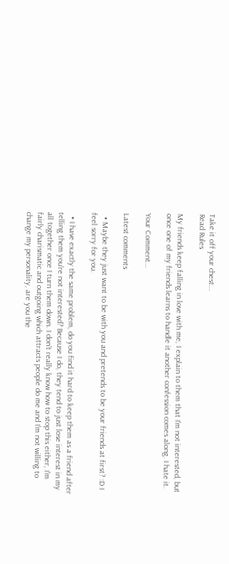Take it off your chest...
Read Rules

My friends keep falling in love with me, I explain to them that I'm not interested, but once one of my friends learns to handle it another confession comes along. I hate it.

Your Comment...

Latest comments

  • Maybe they just want to be with you and pretends to be your friends at first? :D I feel sorry for you.

  • I have exactly the same problem, do you find it hard to keep them as a friend after telling them you're not interested? Because I do, they tend to just lose interest in my all together once I turn them down. I don't really know how to stop this either, I'm fairly charismatic and outgoing which attracts people do me and I'm not willing to change my personality, are you the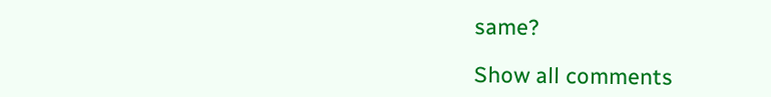same?

Show all comments